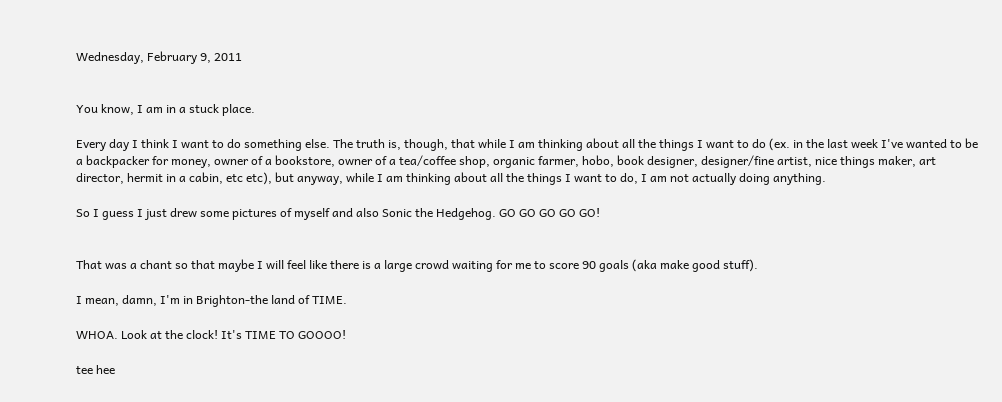Wednesday, February 9, 2011


You know, I am in a stuck place.

Every day I think I want to do something else. The truth is, though, that while I am thinking about all the things I want to do (ex. in the last week I've wanted to be a backpacker for money, owner of a bookstore, owner of a tea/coffee shop, organic farmer, hobo, book designer, designer/fine artist, nice things maker, art director, hermit in a cabin, etc etc), but anyway, while I am thinking about all the things I want to do, I am not actually doing anything.

So I guess I just drew some pictures of myself and also Sonic the Hedgehog. GO GO GO GO GO!


That was a chant so that maybe I will feel like there is a large crowd waiting for me to score 90 goals (aka make good stuff).

I mean, damn, I'm in Brighton-the land of TIME.

WHOA. Look at the clock! It's TIME TO GOOOO!

tee hee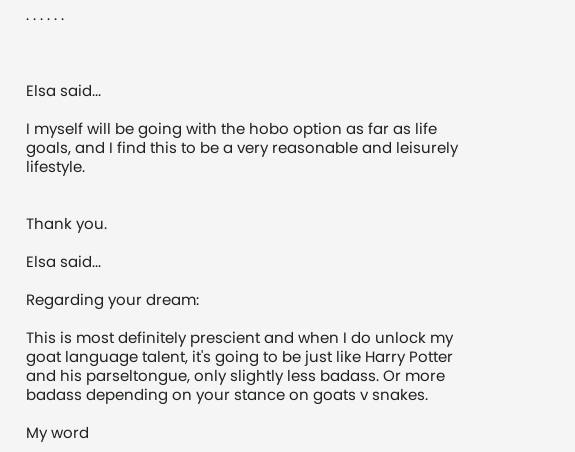. . . . . .



Elsa said...

I myself will be going with the hobo option as far as life goals, and I find this to be a very reasonable and leisurely lifestyle.


Thank you.

Elsa said...

Regarding your dream:

This is most definitely prescient and when I do unlock my goat language talent, it's going to be just like Harry Potter and his parseltongue, only slightly less badass. Or more badass depending on your stance on goats v snakes.

My word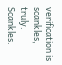verification is scankles, truly. Scankles.